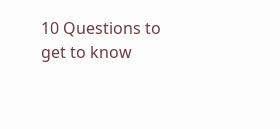10 Questions to get to know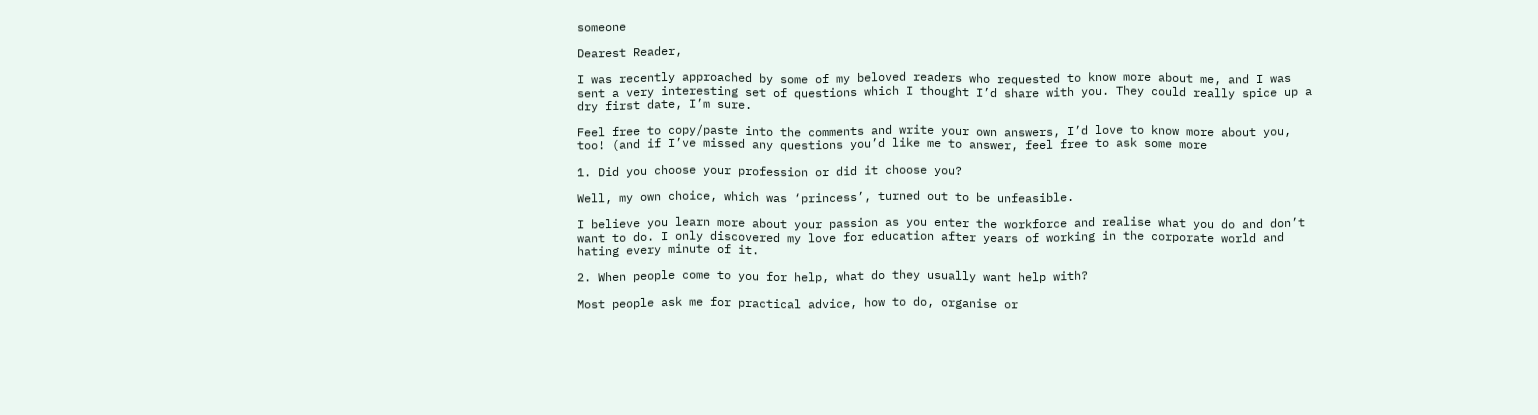someone

Dearest Reader,

I was recently approached by some of my beloved readers who requested to know more about me, and I was sent a very interesting set of questions which I thought I’d share with you. They could really spice up a dry first date, I’m sure.

Feel free to copy/paste into the comments and write your own answers, I’d love to know more about you, too! (and if I’ve missed any questions you’d like me to answer, feel free to ask some more

1. Did you choose your profession or did it choose you?

Well, my own choice, which was ‘princess’, turned out to be unfeasible.

I believe you learn more about your passion as you enter the workforce and realise what you do and don’t want to do. I only discovered my love for education after years of working in the corporate world and hating every minute of it.

2. When people come to you for help, what do they usually want help with?

Most people ask me for practical advice, how to do, organise or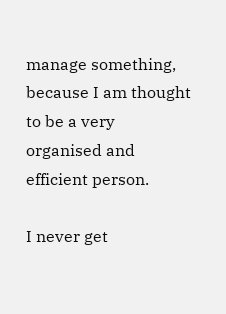manage something, because I am thought to be a very organised and efficient person.

I never get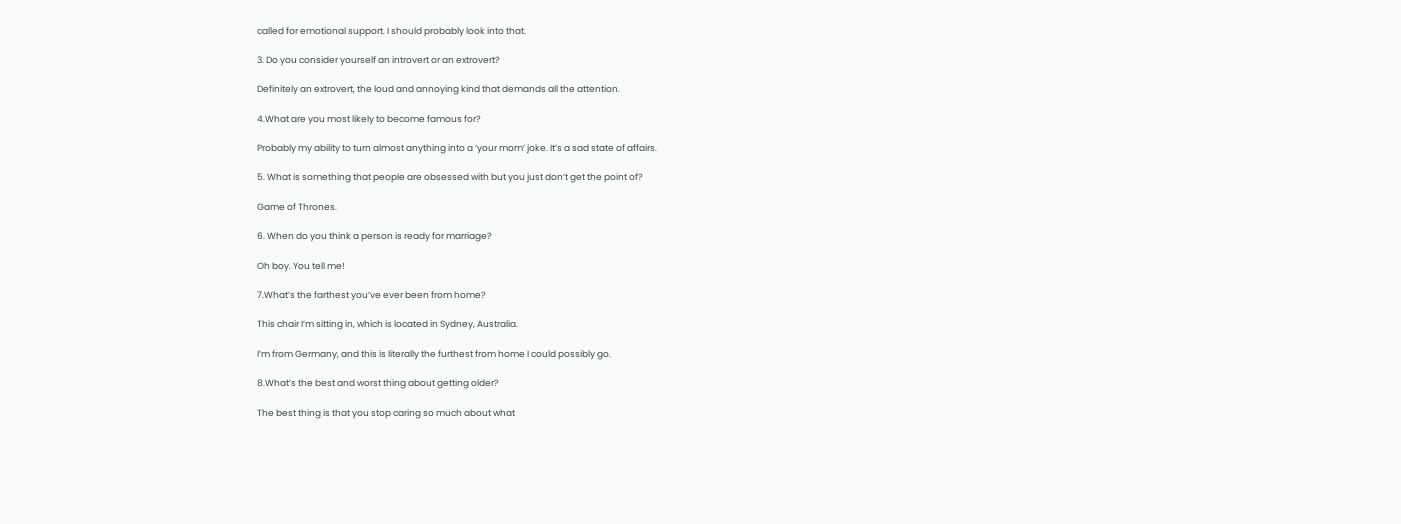called for emotional support. I should probably look into that.

3. Do you consider yourself an introvert or an extrovert?

Definitely an extrovert, the loud and annoying kind that demands all the attention.

4.What are you most likely to become famous for?

Probably my ability to turn almost anything into a ‘your mom’ joke. It’s a sad state of affairs.

5. What is something that people are obsessed with but you just don’t get the point of?

Game of Thrones.

6. When do you think a person is ready for marriage?

Oh boy. You tell me!

7.What’s the farthest you’ve ever been from home?

This chair I’m sitting in, which is located in Sydney, Australia.

I’m from Germany, and this is literally the furthest from home I could possibly go.

8.What’s the best and worst thing about getting older?

The best thing is that you stop caring so much about what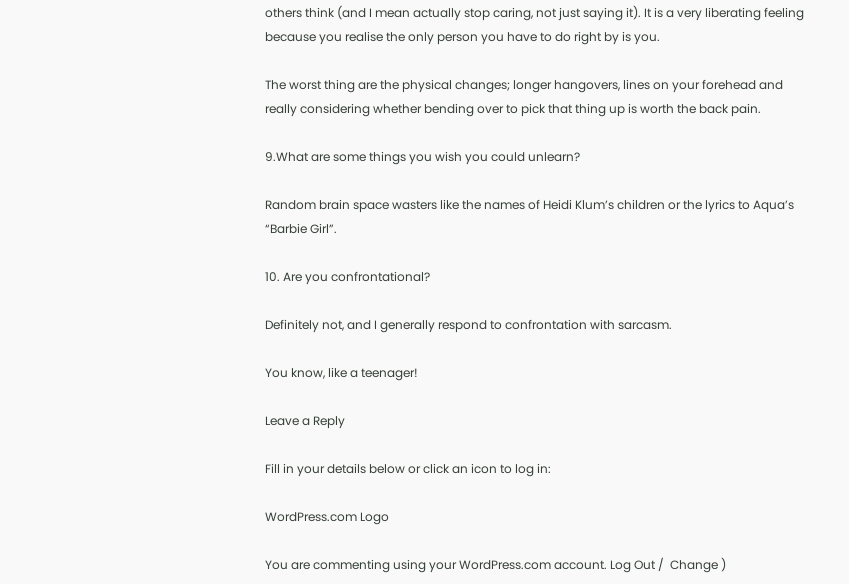others think (and I mean actually stop caring, not just saying it). It is a very liberating feeling because you realise the only person you have to do right by is you.

The worst thing are the physical changes; longer hangovers, lines on your forehead and really considering whether bending over to pick that thing up is worth the back pain.

9.What are some things you wish you could unlearn?

Random brain space wasters like the names of Heidi Klum’s children or the lyrics to Aqua’s “Barbie Girl”.

10. Are you confrontational?

Definitely not, and I generally respond to confrontation with sarcasm.

You know, like a teenager!

Leave a Reply

Fill in your details below or click an icon to log in:

WordPress.com Logo

You are commenting using your WordPress.com account. Log Out /  Change )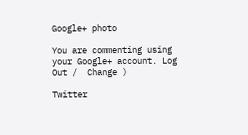Google+ photo

You are commenting using your Google+ account. Log Out /  Change )

Twitter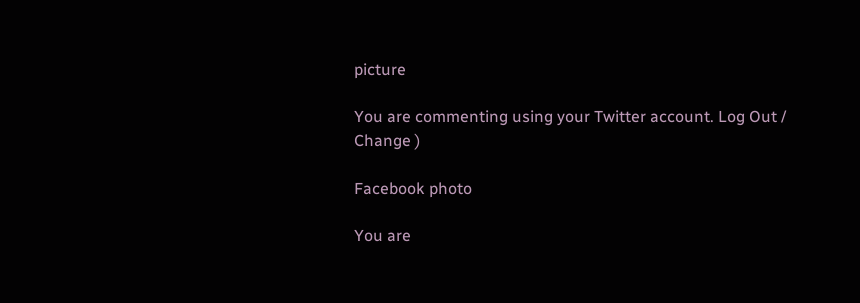picture

You are commenting using your Twitter account. Log Out /  Change )

Facebook photo

You are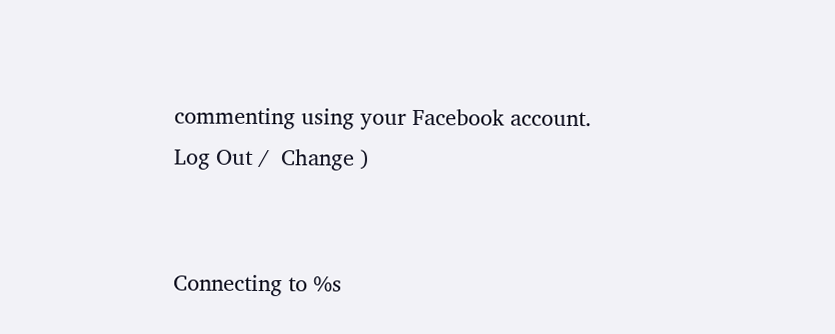commenting using your Facebook account. Log Out /  Change )


Connecting to %s